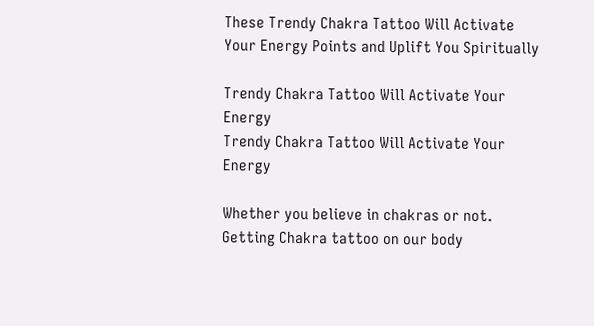These Trendy Chakra Tattoo Will Activate Your Energy Points and Uplift You Spiritually

Trendy Chakra Tattoo Will Activate Your Energy
Trendy Chakra Tattoo Will Activate Your Energy

Whether you believe in chakras or not. Getting Chakra tattoo on our body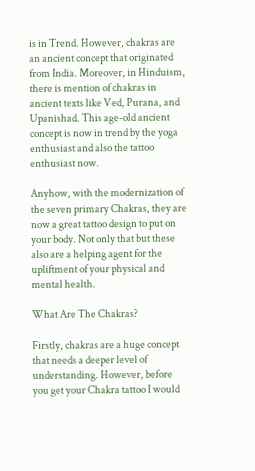is in Trend. However, chakras are an ancient concept that originated from India. Moreover, in Hinduism, there is mention of chakras in ancient texts like Ved, Purana, and Upanishad. This age-old ancient concept is now in trend by the yoga enthusiast and also the tattoo enthusiast now.

Anyhow, with the modernization of the seven primary Chakras, they are now a great tattoo design to put on your body. Not only that but these also are a helping agent for the upliftment of your physical and mental health.

What Are The Chakras?

Firstly, chakras are a huge concept that needs a deeper level of understanding. However, before you get your Chakra tattoo I would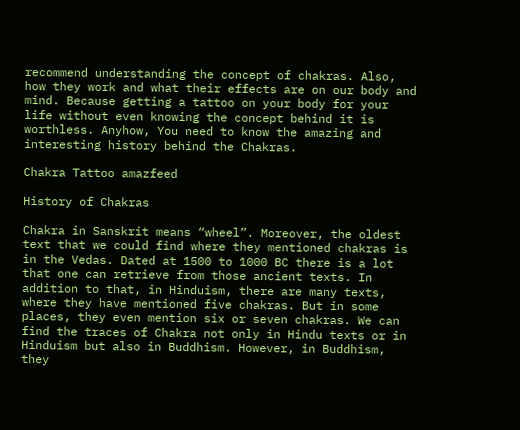recommend understanding the concept of chakras. Also, how they work and what their effects are on our body and mind. Because getting a tattoo on your body for your life without even knowing the concept behind it is worthless. Anyhow, You need to know the amazing and interesting history behind the Chakras.

Chakra Tattoo amazfeed

History of Chakras

Chakra in Sanskrit means “wheel”. Moreover, the oldest text that we could find where they mentioned chakras is in the Vedas. Dated at 1500 to 1000 BC there is a lot that one can retrieve from those ancient texts. In addition to that, in Hinduism, there are many texts, where they have mentioned five chakras. But in some places, they even mention six or seven chakras. We can find the traces of Chakra not only in Hindu texts or in Hinduism but also in Buddhism. However, in Buddhism, they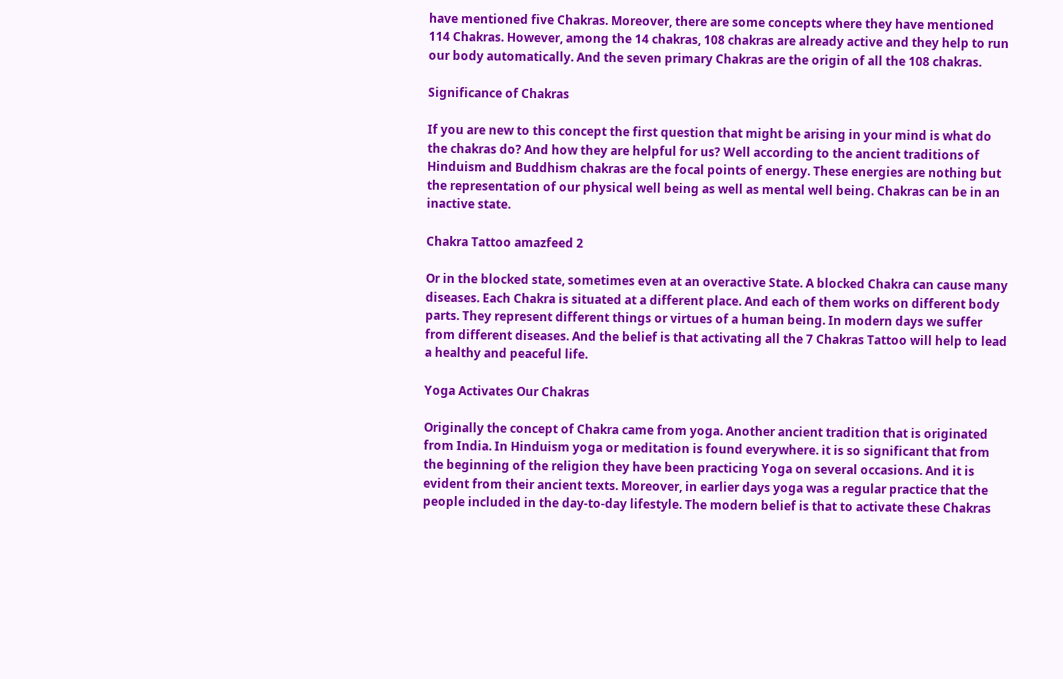have mentioned five Chakras. Moreover, there are some concepts where they have mentioned 114 Chakras. However, among the 14 chakras, 108 chakras are already active and they help to run our body automatically. And the seven primary Chakras are the origin of all the 108 chakras.

Significance of Chakras

If you are new to this concept the first question that might be arising in your mind is what do the chakras do? And how they are helpful for us? Well according to the ancient traditions of Hinduism and Buddhism chakras are the focal points of energy. These energies are nothing but the representation of our physical well being as well as mental well being. Chakras can be in an inactive state.

Chakra Tattoo amazfeed 2

Or in the blocked state, sometimes even at an overactive State. A blocked Chakra can cause many diseases. Each Chakra is situated at a different place. And each of them works on different body parts. They represent different things or virtues of a human being. In modern days we suffer from different diseases. And the belief is that activating all the 7 Chakras Tattoo will help to lead a healthy and peaceful life.

Yoga Activates Our Chakras

Originally the concept of Chakra came from yoga. Another ancient tradition that is originated from India. In Hinduism yoga or meditation is found everywhere. it is so significant that from the beginning of the religion they have been practicing Yoga on several occasions. And it is evident from their ancient texts. Moreover, in earlier days yoga was a regular practice that the people included in the day-to-day lifestyle. The modern belief is that to activate these Chakras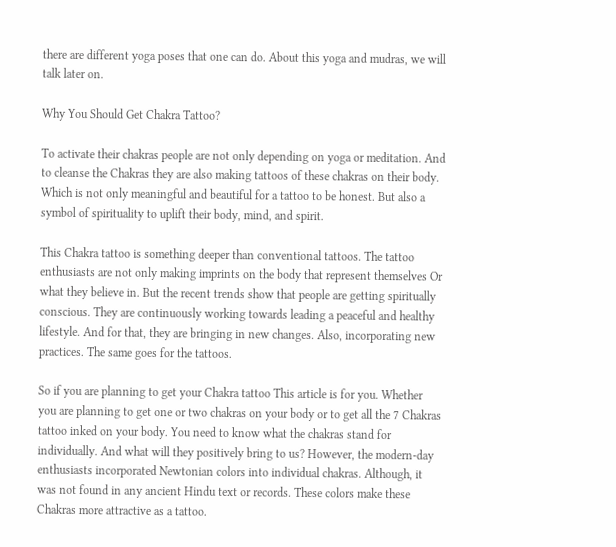there are different yoga poses that one can do. About this yoga and mudras, we will talk later on.

Why You Should Get Chakra Tattoo?

To activate their chakras people are not only depending on yoga or meditation. And to cleanse the Chakras they are also making tattoos of these chakras on their body. Which is not only meaningful and beautiful for a tattoo to be honest. But also a symbol of spirituality to uplift their body, mind, and spirit.

This Chakra tattoo is something deeper than conventional tattoos. The tattoo enthusiasts are not only making imprints on the body that represent themselves Or what they believe in. But the recent trends show that people are getting spiritually conscious. They are continuously working towards leading a peaceful and healthy lifestyle. And for that, they are bringing in new changes. Also, incorporating new practices. The same goes for the tattoos.

So if you are planning to get your Chakra tattoo This article is for you. Whether you are planning to get one or two chakras on your body or to get all the 7 Chakras tattoo inked on your body. You need to know what the chakras stand for individually. And what will they positively bring to us? However, the modern-day enthusiasts incorporated Newtonian colors into individual chakras. Although, it was not found in any ancient Hindu text or records. These colors make these Chakras more attractive as a tattoo.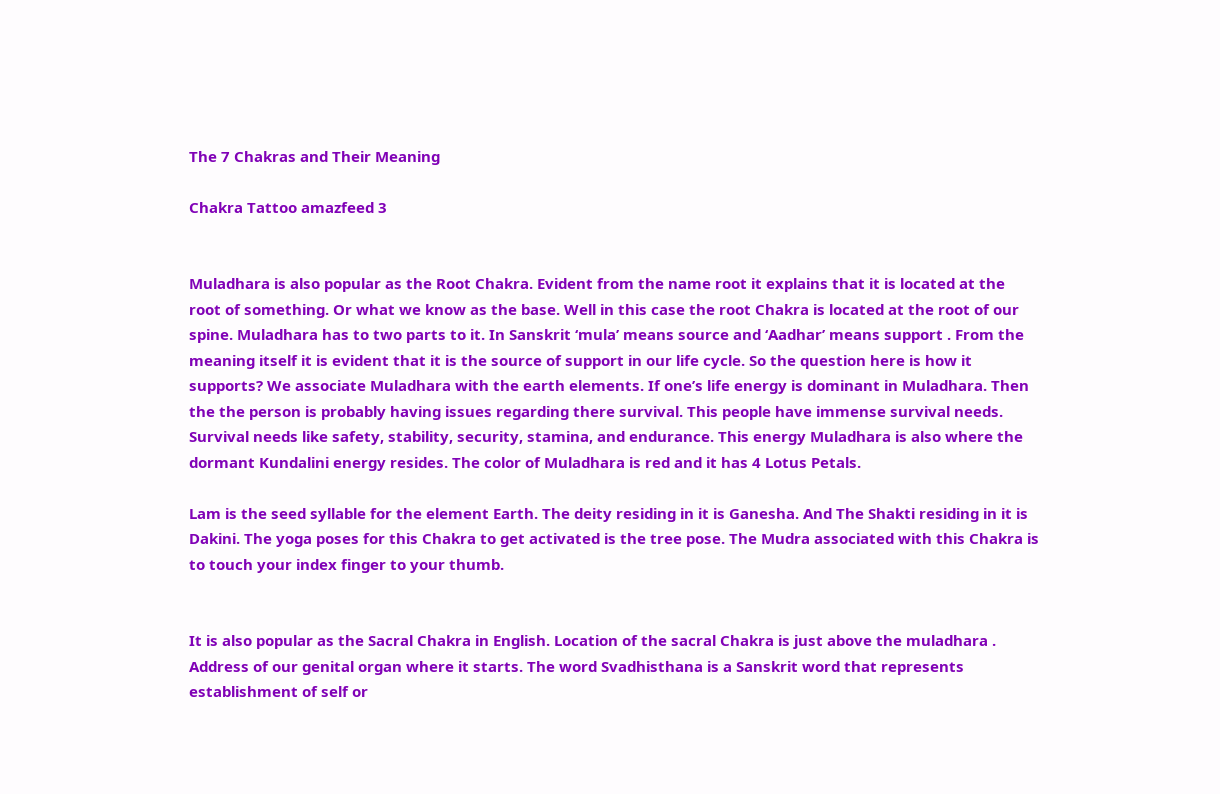The 7 Chakras and Their Meaning

Chakra Tattoo amazfeed 3


Muladhara is also popular as the Root Chakra. Evident from the name root it explains that it is located at the root of something. Or what we know as the base. Well in this case the root Chakra is located at the root of our spine. Muladhara has to two parts to it. In Sanskrit ‘mula’ means source and ‘Aadhar’ means support . From the meaning itself it is evident that it is the source of support in our life cycle. So the question here is how it supports? We associate Muladhara with the earth elements. If one’s life energy is dominant in Muladhara. Then the the person is probably having issues regarding there survival. This people have immense survival needs. Survival needs like safety, stability, security, stamina, and endurance. This energy Muladhara is also where the dormant Kundalini energy resides. The color of Muladhara is red and it has 4 Lotus Petals.

Lam is the seed syllable for the element Earth. The deity residing in it is Ganesha. And The Shakti residing in it is Dakini. The yoga poses for this Chakra to get activated is the tree pose. The Mudra associated with this Chakra is to touch your index finger to your thumb.


It is also popular as the Sacral Chakra in English. Location of the sacral Chakra is just above the muladhara . Address of our genital organ where it starts. The word Svadhisthana is a Sanskrit word that represents establishment of self or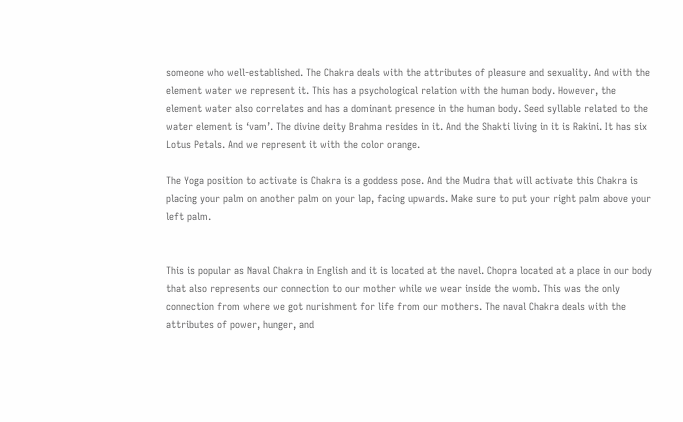someone who well-established. The Chakra deals with the attributes of pleasure and sexuality. And with the element water we represent it. This has a psychological relation with the human body. However, the element water also correlates and has a dominant presence in the human body. Seed syllable related to the water element is ‘vam’. The divine deity Brahma resides in it. And the Shakti living in it is Rakini. It has six Lotus Petals. And we represent it with the color orange.

The Yoga position to activate is Chakra is a goddess pose. And the Mudra that will activate this Chakra is placing your palm on another palm on your lap, facing upwards. Make sure to put your right palm above your left palm.


This is popular as Naval Chakra in English and it is located at the navel. Chopra located at a place in our body that also represents our connection to our mother while we wear inside the womb. This was the only connection from where we got nurishment for life from our mothers. The naval Chakra deals with the attributes of power, hunger, and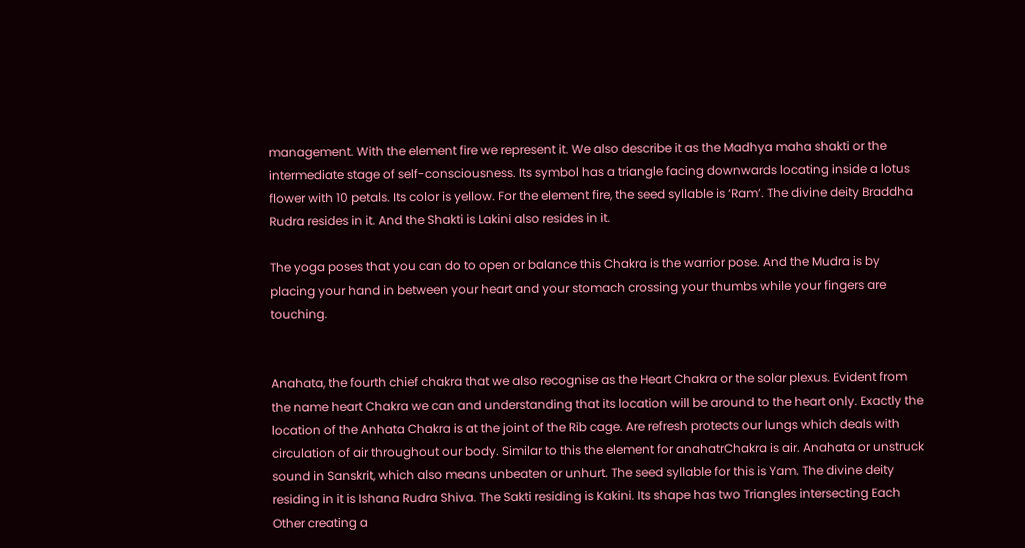management. With the element fire we represent it. We also describe it as the Madhya maha shakti or the intermediate stage of self-consciousness. Its symbol has a triangle facing downwards locating inside a lotus flower with 10 petals. Its color is yellow. For the element fire, the seed syllable is ‘Ram’. The divine deity Braddha Rudra resides in it. And the Shakti is Lakini also resides in it.

The yoga poses that you can do to open or balance this Chakra is the warrior pose. And the Mudra is by placing your hand in between your heart and your stomach crossing your thumbs while your fingers are touching.


Anahata, the fourth chief chakra that we also recognise as the Heart Chakra or the solar plexus. Evident from the name heart Chakra we can and understanding that its location will be around to the heart only. Exactly the location of the Anhata Chakra is at the joint of the Rib cage. Are refresh protects our lungs which deals with circulation of air throughout our body. Similar to this the element for anahatrChakra is air. Anahata or unstruck sound in Sanskrit, which also means unbeaten or unhurt. The seed syllable for this is Yam. The divine deity residing in it is Ishana Rudra Shiva. The Sakti residing is Kakini. Its shape has two Triangles intersecting Each Other creating a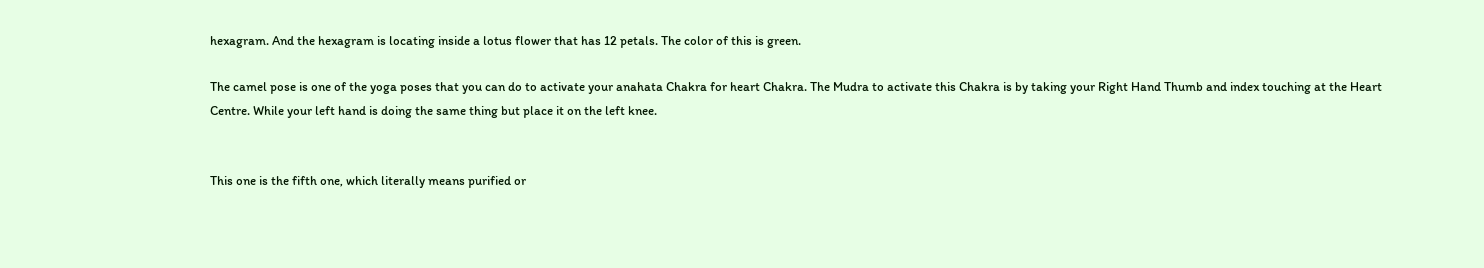hexagram. And the hexagram is locating inside a lotus flower that has 12 petals. The color of this is green.

The camel pose is one of the yoga poses that you can do to activate your anahata Chakra for heart Chakra. The Mudra to activate this Chakra is by taking your Right Hand Thumb and index touching at the Heart Centre. While your left hand is doing the same thing but place it on the left knee.


This one is the fifth one, which literally means purified or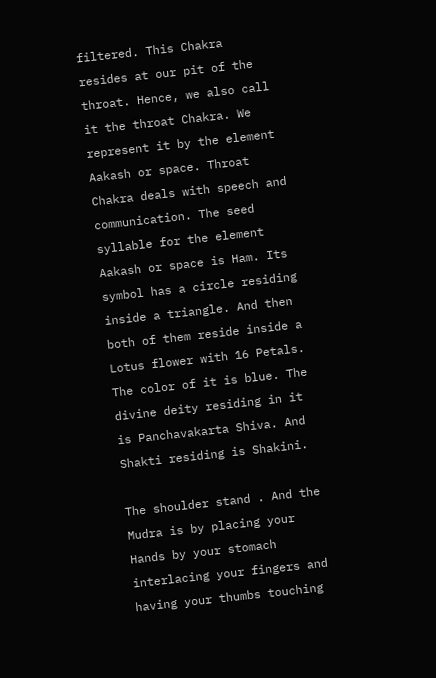filtered. This Chakra resides at our pit of the throat. Hence, we also call it the throat Chakra. We represent it by the element Aakash or space. Throat Chakra deals with speech and communication. The seed syllable for the element Aakash or space is Ham. Its symbol has a circle residing inside a triangle. And then both of them reside inside a Lotus flower with 16 Petals. The color of it is blue. The divine deity residing in it is Panchavakarta Shiva. And Shakti residing is Shakini.

The shoulder stand . And the Mudra is by placing your Hands by your stomach interlacing your fingers and having your thumbs touching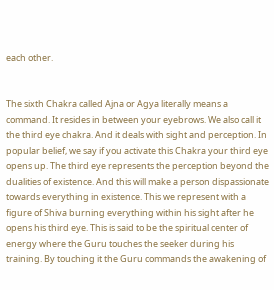each other.


The sixth Chakra called Ajna or Agya literally means a command. It resides in between your eyebrows. We also call it the third eye chakra. And it deals with sight and perception. In popular belief, we say if you activate this Chakra your third eye opens up. The third eye represents the perception beyond the dualities of existence. And this will make a person dispassionate towards everything in existence. This we represent with a figure of Shiva burning everything within his sight after he opens his third eye. This is said to be the spiritual center of energy where the Guru touches the seeker during his training. By touching it the Guru commands the awakening of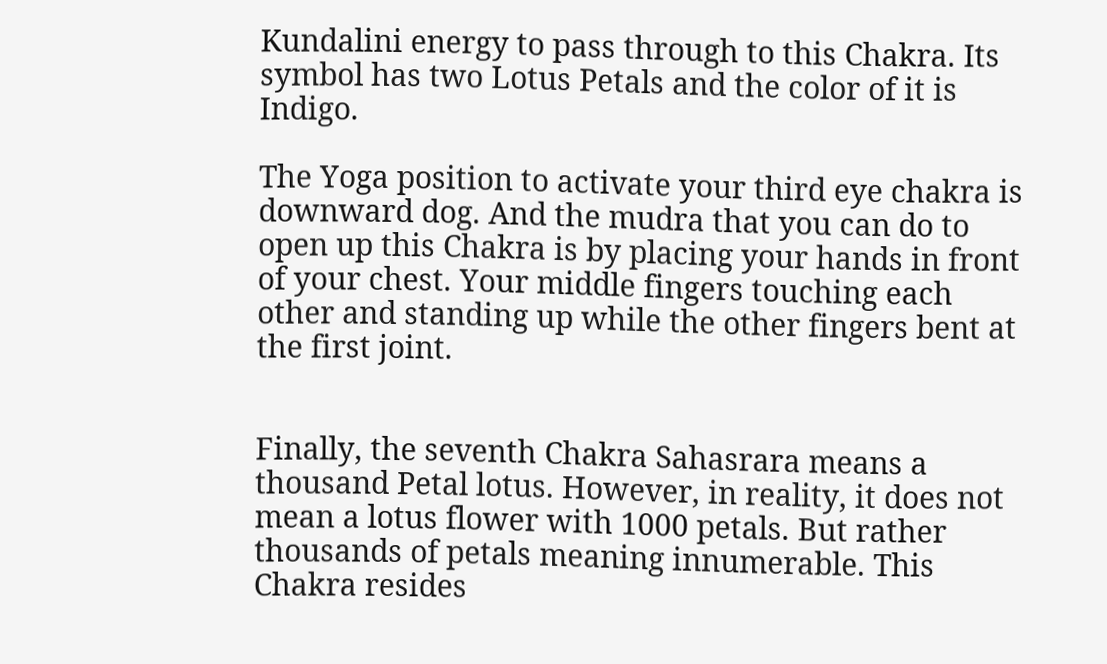Kundalini energy to pass through to this Chakra. Its symbol has two Lotus Petals and the color of it is Indigo.

The Yoga position to activate your third eye chakra is downward dog. And the mudra that you can do to open up this Chakra is by placing your hands in front of your chest. Your middle fingers touching each other and standing up while the other fingers bent at the first joint.


Finally, the seventh Chakra Sahasrara means a thousand Petal lotus. However, in reality, it does not mean a lotus flower with 1000 petals. But rather thousands of petals meaning innumerable. This Chakra resides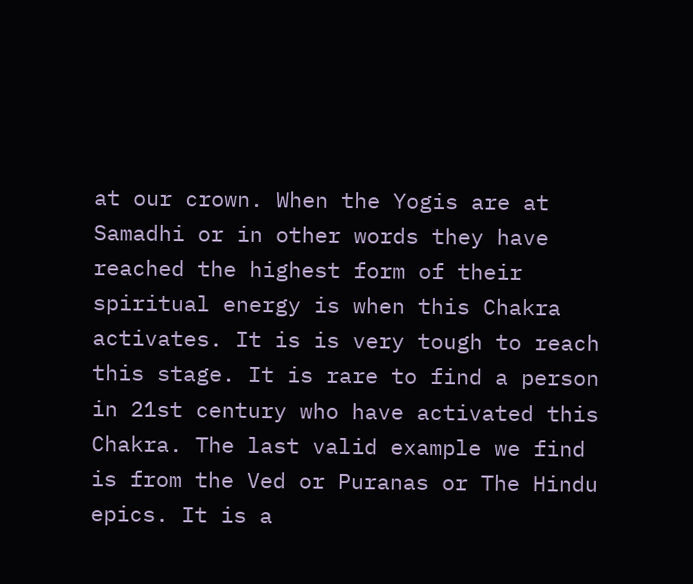at our crown. When the Yogis are at Samadhi or in other words they have reached the highest form of their spiritual energy is when this Chakra activates. It is is very tough to reach this stage. It is rare to find a person in 21st century who have activated this Chakra. The last valid example we find is from the Ved or Puranas or The Hindu epics. It is a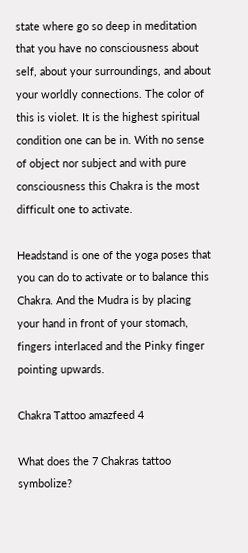state where go so deep in meditation that you have no consciousness about self, about your surroundings, and about your worldly connections. The color of this is violet. It is the highest spiritual condition one can be in. With no sense of object nor subject and with pure consciousness this Chakra is the most difficult one to activate.

Headstand is one of the yoga poses that you can do to activate or to balance this Chakra. And the Mudra is by placing your hand in front of your stomach, fingers interlaced and the Pinky finger pointing upwards.

Chakra Tattoo amazfeed 4

What does the 7 Chakras tattoo symbolize?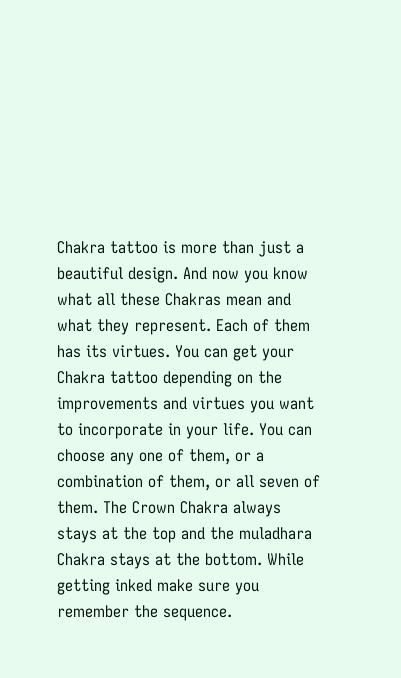Chakra tattoo is more than just a beautiful design. And now you know what all these Chakras mean and what they represent. Each of them has its virtues. You can get your Chakra tattoo depending on the improvements and virtues you want to incorporate in your life. You can choose any one of them, or a combination of them, or all seven of them. The Crown Chakra always stays at the top and the muladhara Chakra stays at the bottom. While getting inked make sure you remember the sequence.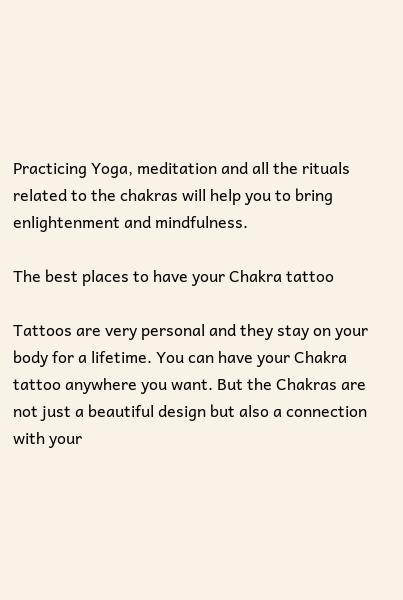Practicing Yoga, meditation and all the rituals related to the chakras will help you to bring enlightenment and mindfulness.

The best places to have your Chakra tattoo

Tattoos are very personal and they stay on your body for a lifetime. You can have your Chakra tattoo anywhere you want. But the Chakras are not just a beautiful design but also a connection with your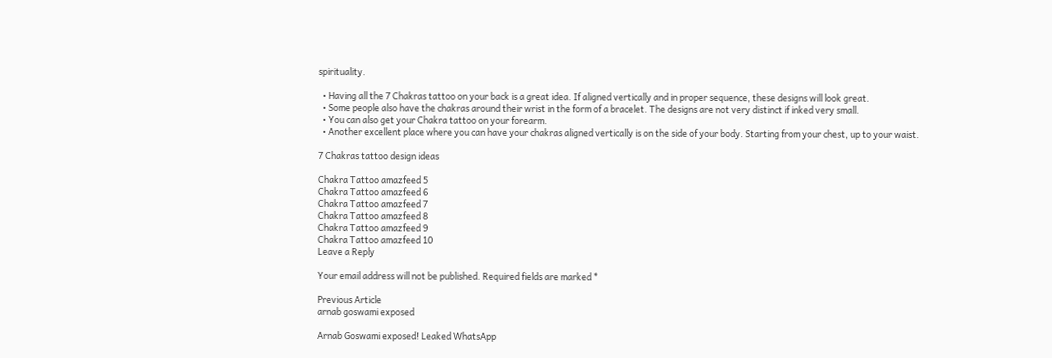spirituality.

  • Having all the 7 Chakras tattoo on your back is a great idea. If aligned vertically and in proper sequence, these designs will look great.
  • Some people also have the chakras around their wrist in the form of a bracelet. The designs are not very distinct if inked very small.
  • You can also get your Chakra tattoo on your forearm.
  • Another excellent place where you can have your chakras aligned vertically is on the side of your body. Starting from your chest, up to your waist.

7 Chakras tattoo design ideas

Chakra Tattoo amazfeed 5
Chakra Tattoo amazfeed 6
Chakra Tattoo amazfeed 7
Chakra Tattoo amazfeed 8
Chakra Tattoo amazfeed 9
Chakra Tattoo amazfeed 10
Leave a Reply

Your email address will not be published. Required fields are marked *

Previous Article
arnab goswami exposed

Arnab Goswami exposed! Leaked WhatsApp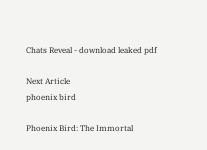Chats Reveal - download leaked pdf

Next Article
phoenix bird

Phoenix Bird: The Immortal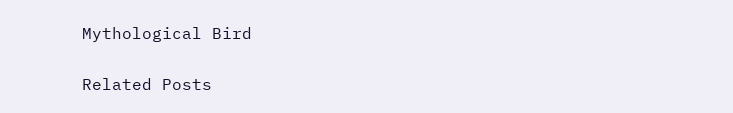Mythological Bird

Related Posts